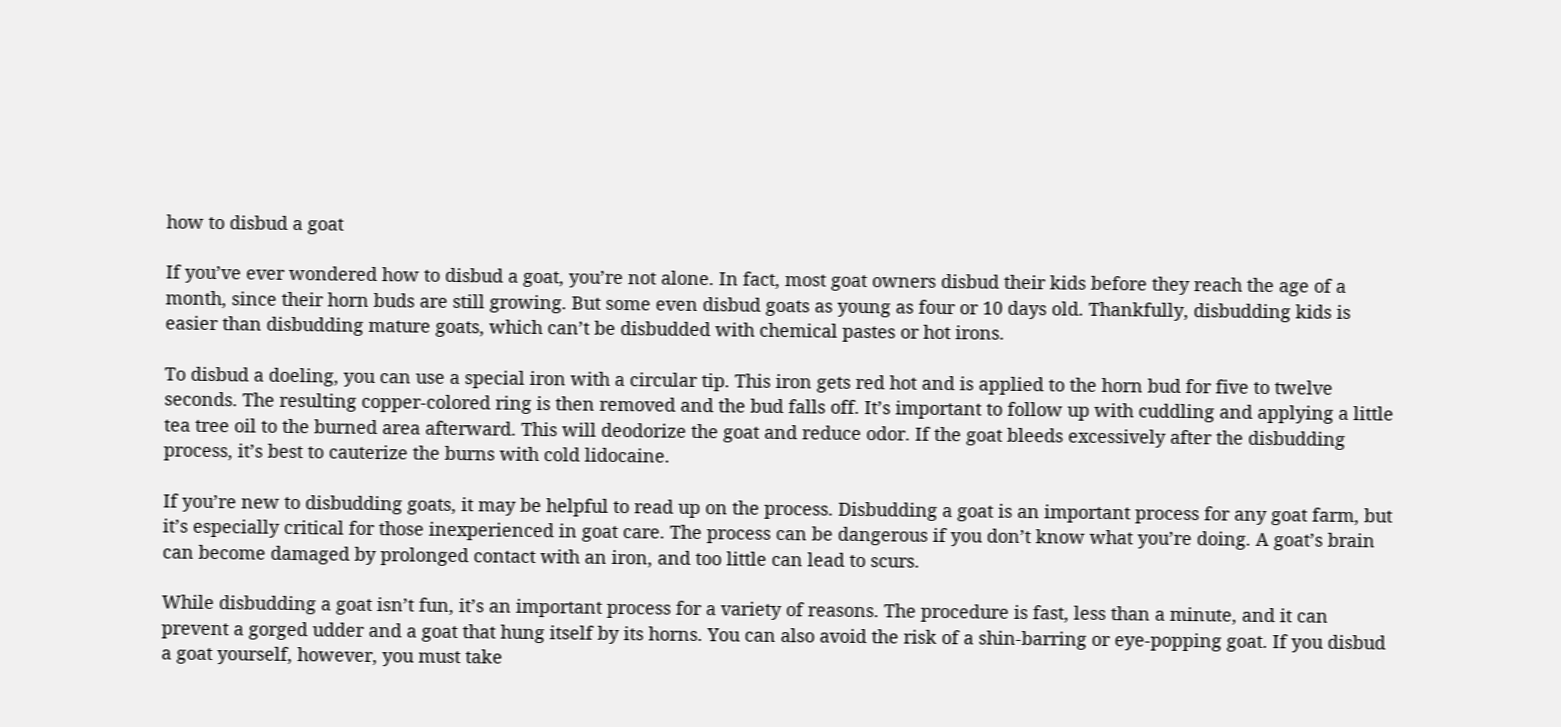how to disbud a goat

If you’ve ever wondered how to disbud a goat, you’re not alone. In fact, most goat owners disbud their kids before they reach the age of a month, since their horn buds are still growing. But some even disbud goats as young as four or 10 days old. Thankfully, disbudding kids is easier than disbudding mature goats, which can’t be disbudded with chemical pastes or hot irons.

To disbud a doeling, you can use a special iron with a circular tip. This iron gets red hot and is applied to the horn bud for five to twelve seconds. The resulting copper-colored ring is then removed and the bud falls off. It’s important to follow up with cuddling and applying a little tea tree oil to the burned area afterward. This will deodorize the goat and reduce odor. If the goat bleeds excessively after the disbudding process, it’s best to cauterize the burns with cold lidocaine.

If you’re new to disbudding goats, it may be helpful to read up on the process. Disbudding a goat is an important process for any goat farm, but it’s especially critical for those inexperienced in goat care. The process can be dangerous if you don’t know what you’re doing. A goat’s brain can become damaged by prolonged contact with an iron, and too little can lead to scurs.

While disbudding a goat isn’t fun, it’s an important process for a variety of reasons. The procedure is fast, less than a minute, and it can prevent a gorged udder and a goat that hung itself by its horns. You can also avoid the risk of a shin-barring or eye-popping goat. If you disbud a goat yourself, however, you must take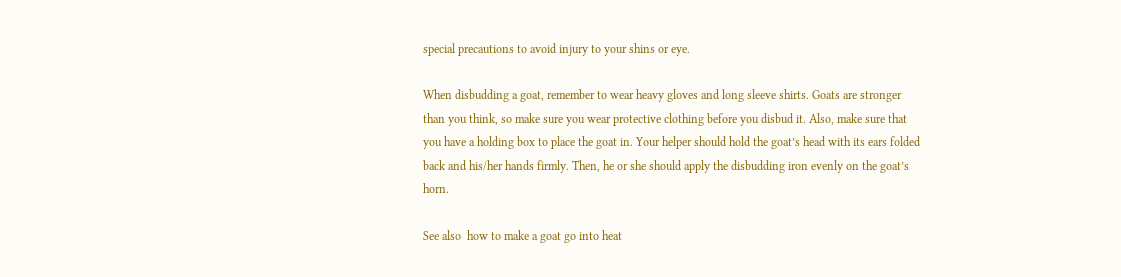special precautions to avoid injury to your shins or eye.

When disbudding a goat, remember to wear heavy gloves and long sleeve shirts. Goats are stronger than you think, so make sure you wear protective clothing before you disbud it. Also, make sure that you have a holding box to place the goat in. Your helper should hold the goat’s head with its ears folded back and his/her hands firmly. Then, he or she should apply the disbudding iron evenly on the goat’s horn.

See also  how to make a goat go into heat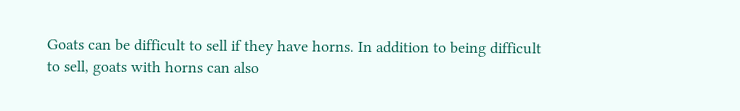Goats can be difficult to sell if they have horns. In addition to being difficult to sell, goats with horns can also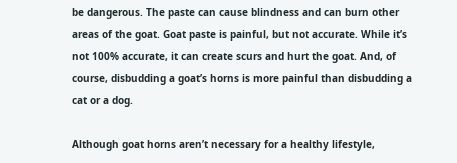be dangerous. The paste can cause blindness and can burn other areas of the goat. Goat paste is painful, but not accurate. While it’s not 100% accurate, it can create scurs and hurt the goat. And, of course, disbudding a goat’s horns is more painful than disbudding a cat or a dog.

Although goat horns aren’t necessary for a healthy lifestyle,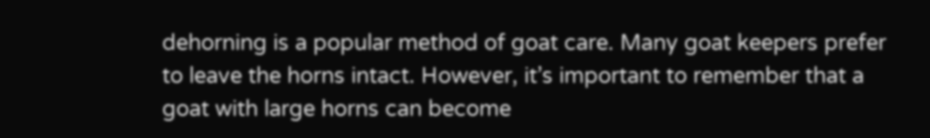dehorning is a popular method of goat care. Many goat keepers prefer to leave the horns intact. However, it’s important to remember that a goat with large horns can become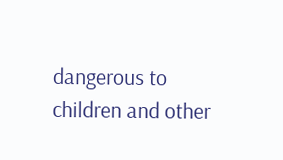dangerous to children and other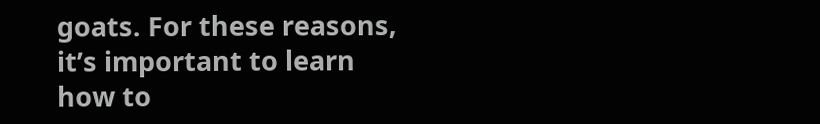goats. For these reasons, it’s important to learn how to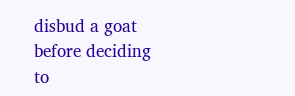disbud a goat before deciding to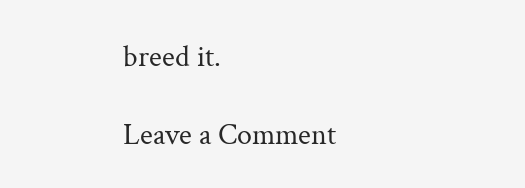breed it.

Leave a Comment